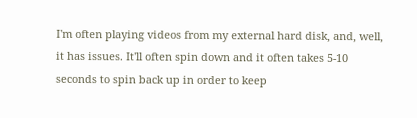I'm often playing videos from my external hard disk, and, well, it has issues. It'll often spin down and it often takes 5-10 seconds to spin back up in order to keep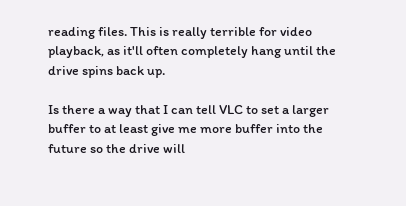reading files. This is really terrible for video playback, as it'll often completely hang until the drive spins back up.

Is there a way that I can tell VLC to set a larger buffer to at least give me more buffer into the future so the drive will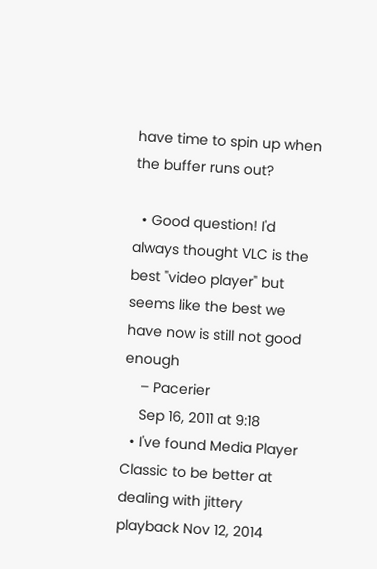have time to spin up when the buffer runs out?

  • Good question! I'd always thought VLC is the best "video player" but seems like the best we have now is still not good enough
    – Pacerier
    Sep 16, 2011 at 9:18
  • I've found Media Player Classic to be better at dealing with jittery playback Nov 12, 2014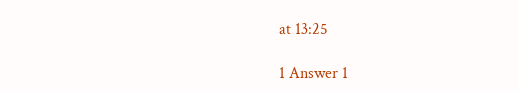at 13:25

1 Answer 1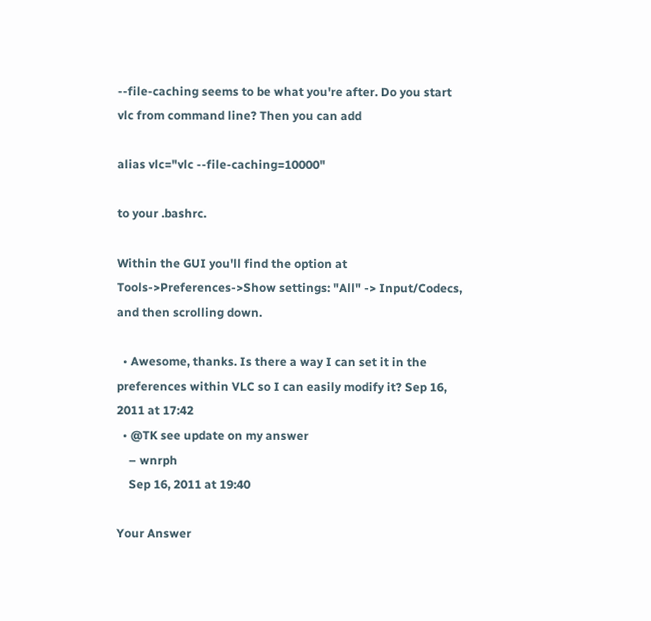--file-caching seems to be what you're after. Do you start vlc from command line? Then you can add

alias vlc="vlc --file-caching=10000"

to your .bashrc.

Within the GUI you'll find the option at Tools->Preferences->Show settings: "All" -> Input/Codecs, and then scrolling down.

  • Awesome, thanks. Is there a way I can set it in the preferences within VLC so I can easily modify it? Sep 16, 2011 at 17:42
  • @TK see update on my answer
    – wnrph
    Sep 16, 2011 at 19:40

Your Answer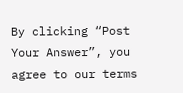By clicking “Post Your Answer”, you agree to our terms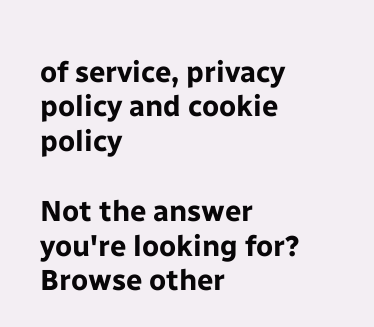of service, privacy policy and cookie policy

Not the answer you're looking for? Browse other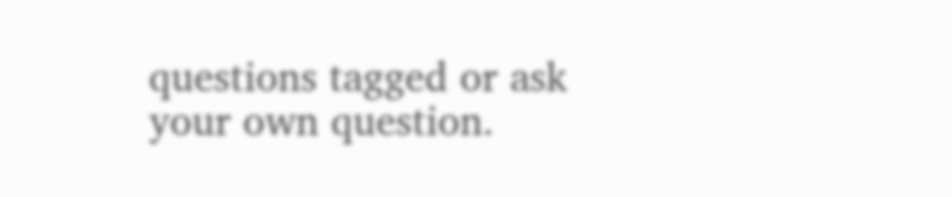questions tagged or ask your own question.